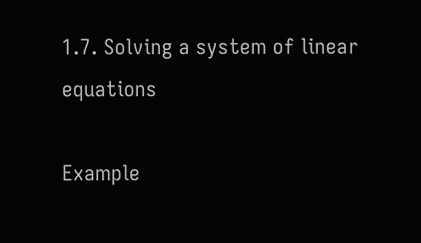1.7. Solving a system of linear equations

Example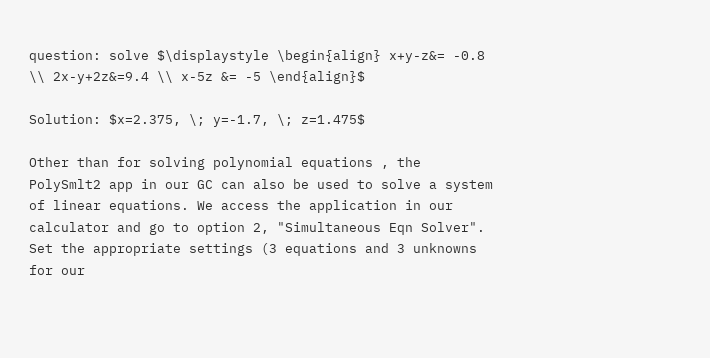question: solve $\displaystyle \begin{align} x+y-z&= -0.8 \\ 2x-y+2z&=9.4 \\ x-5z &= -5 \end{align}$

Solution: $x=2.375, \; y=-1.7, \; z=1.475$

Other than for solving polynomial equations , the PolySmlt2 app in our GC can also be used to solve a system of linear equations. We access the application in our calculator and go to option 2, "Simultaneous Eqn Solver". Set the appropriate settings (3 equations and 3 unknowns for our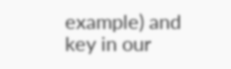example) and key in our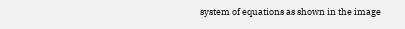system of equations as shown in the image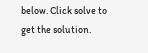below. Click solve to get the solution.